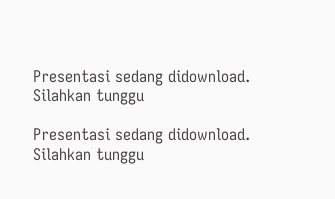Presentasi sedang didownload. Silahkan tunggu

Presentasi sedang didownload. Silahkan tunggu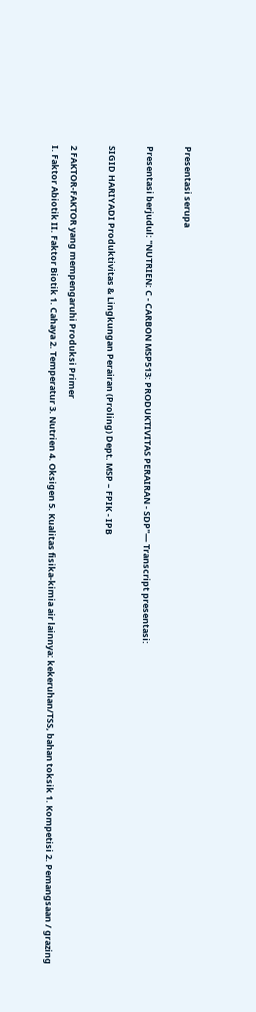Presentasi serupa

Presentasi berjudul: "NUTRIEN: C - CARBON MSP513: PRODUKTIVITAS PERAIRAN - SDP"— Transcript presentasi:

SIGID HARIYADI Produktivitas & Lingkungan Perairan (Proling) Dept. MSP – FPIK - IPB

2 FAKTOR-FAKTOR yang mempengaruhi Produksi Primer
I. Faktor Abiotik II. Faktor Biotik 1. Cahaya 2. Temperatur 3. Nutrien 4. Oksigen 5. Kualitas fisika-kimia air lainnya: kekeruhan/TSS, bahan toksik 1. Kompetisi 2. Pemangsaan / grazing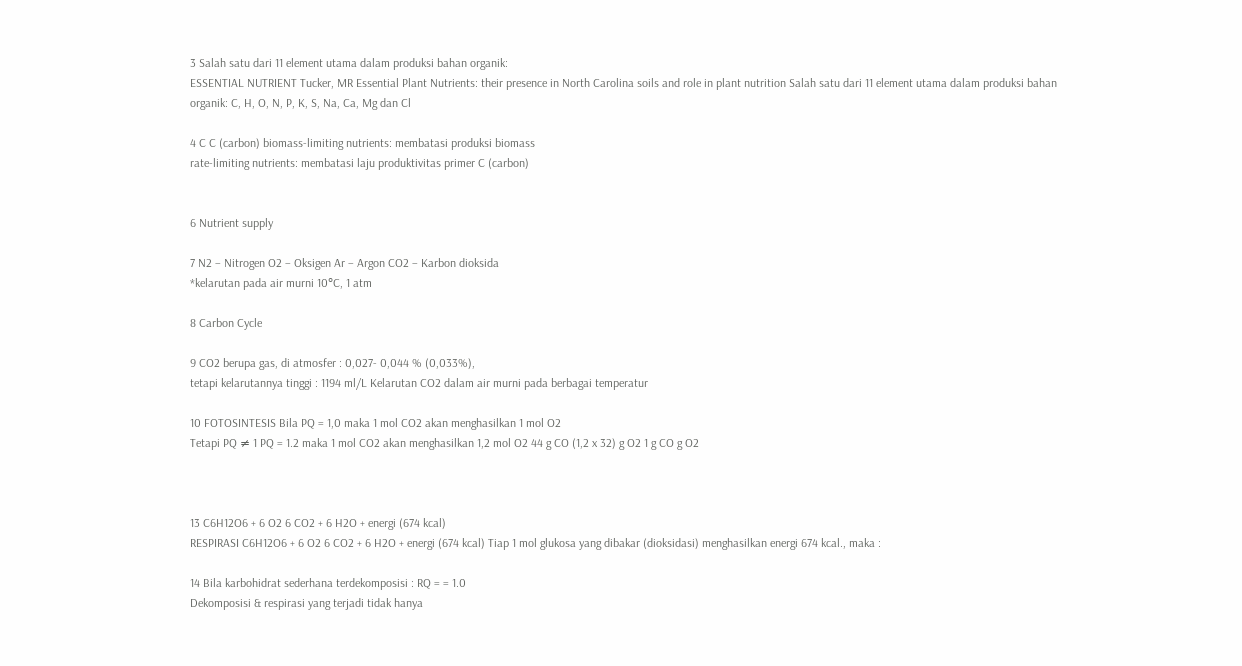3 Salah satu dari 11 element utama dalam produksi bahan organik:
ESSENTIAL NUTRIENT Tucker, MR Essential Plant Nutrients: their presence in North Carolina soils and role in plant nutrition Salah satu dari 11 element utama dalam produksi bahan organik: C, H, O, N, P, K, S, Na, Ca, Mg dan Cl

4 C C (carbon) biomass-limiting nutrients: membatasi produksi biomass
rate-limiting nutrients: membatasi laju produktivitas primer C (carbon)


6 Nutrient supply

7 N2 – Nitrogen O2 – Oksigen Ar – Argon CO2 – Karbon dioksida
*kelarutan pada air murni 10°C, 1 atm

8 Carbon Cycle

9 CO2 berupa gas, di atmosfer : 0,027- 0,044 % (0,033%),
tetapi kelarutannya tinggi : 1194 ml/L Kelarutan CO2 dalam air murni pada berbagai temperatur

10 FOTOSINTESIS Bila PQ = 1,0 maka 1 mol CO2 akan menghasilkan 1 mol O2
Tetapi PQ ≠ 1 PQ = 1.2 maka 1 mol CO2 akan menghasilkan 1,2 mol O2 44 g CO (1,2 x 32) g O2 1 g CO g O2



13 C6H12O6 + 6 O2 6 CO2 + 6 H2O + energi (674 kcal)
RESPIRASI C6H12O6 + 6 O2 6 CO2 + 6 H2O + energi (674 kcal) Tiap 1 mol glukosa yang dibakar (dioksidasi) menghasilkan energi 674 kcal., maka :

14 Bila karbohidrat sederhana terdekomposisi : RQ = = 1.0
Dekomposisi & respirasi yang terjadi tidak hanya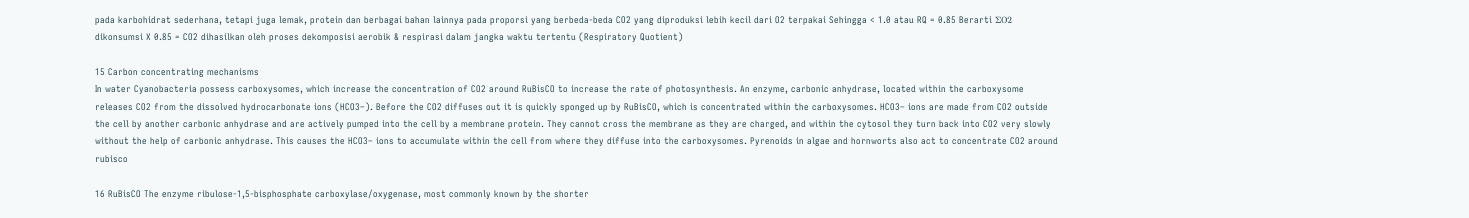pada karbohidrat sederhana, tetapi juga lemak, protein dan berbagai bahan lainnya pada proporsi yang berbeda-beda CO2 yang diproduksi lebih kecil dari O2 terpakai Sehingga < 1.0 atau RQ = 0.85 Berarti ΣO2 dikonsumsi X 0.85 = CO2 dihasilkan oleh proses dekomposisi aerobik & respirasi dalam jangka waktu tertentu (Respiratory Quotient)

15 Carbon concentrating mechanisms
In water Cyanobacteria possess carboxysomes, which increase the concentration of CO2 around RuBisCO to increase the rate of photosynthesis. An enzyme, carbonic anhydrase, located within the carboxysome releases CO2 from the dissolved hydrocarbonate ions (HCO3–). Before the CO2 diffuses out it is quickly sponged up by RuBisCO, which is concentrated within the carboxysomes. HCO3– ions are made from CO2 outside the cell by another carbonic anhydrase and are actively pumped into the cell by a membrane protein. They cannot cross the membrane as they are charged, and within the cytosol they turn back into CO2 very slowly without the help of carbonic anhydrase. This causes the HCO3– ions to accumulate within the cell from where they diffuse into the carboxysomes. Pyrenoids in algae and hornworts also act to concentrate CO2 around rubisco

16 RuBisCO The enzyme ribulose-1,5-bisphosphate carboxylase/oxygenase, most commonly known by the shorter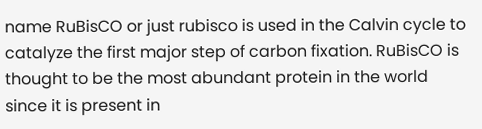name RuBisCO or just rubisco is used in the Calvin cycle to catalyze the first major step of carbon fixation. RuBisCO is thought to be the most abundant protein in the world since it is present in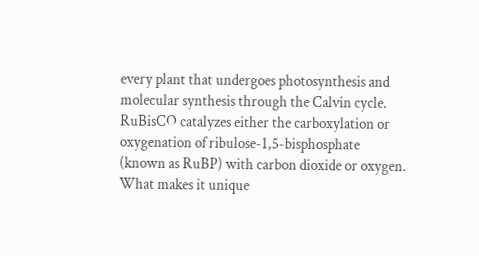every plant that undergoes photosynthesis and molecular synthesis through the Calvin cycle. RuBisCO catalyzes either the carboxylation or oxygenation of ribulose-1,5-bisphosphate (known as RuBP) with carbon dioxide or oxygen. What makes it unique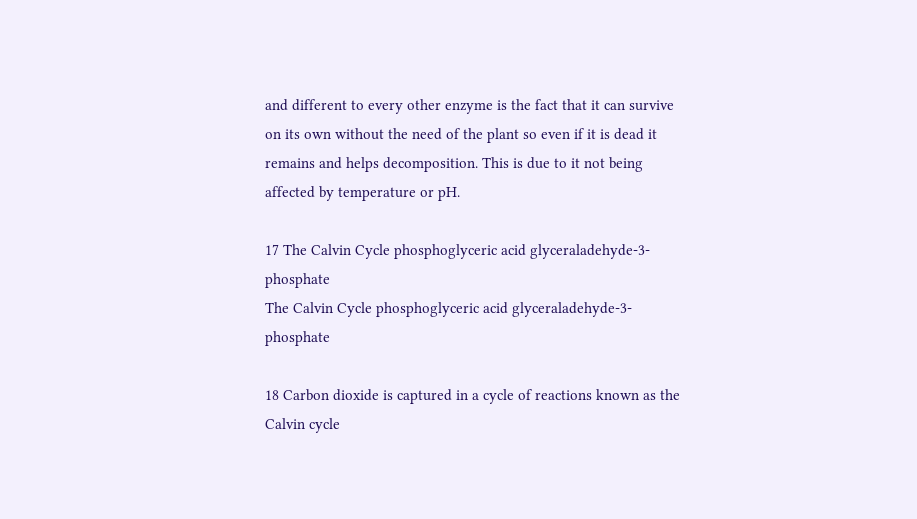and different to every other enzyme is the fact that it can survive on its own without the need of the plant so even if it is dead it remains and helps decomposition. This is due to it not being affected by temperature or pH.

17 The Calvin Cycle phosphoglyceric acid glyceraladehyde-3-phosphate
The Calvin Cycle phosphoglyceric acid glyceraladehyde-3-phosphate

18 Carbon dioxide is captured in a cycle of reactions known as the Calvin cycle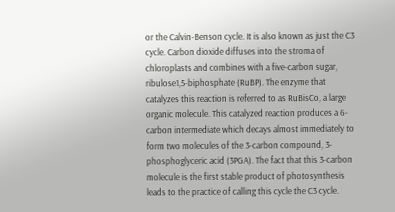or the Calvin-Benson cycle. It is also known as just the C3 cycle. Carbon dioxide diffuses into the stroma of chloroplasts and combines with a five-carbon sugar, ribulose1,5-biphosphate (RuBP). The enzyme that catalyzes this reaction is referred to as RuBisCo, a large organic molecule. This catalyzed reaction produces a 6-carbon intermediate which decays almost immediately to form two molecules of the 3-carbon compound, 3-phosphoglyceric acid (3PGA). The fact that this 3-carbon molecule is the first stable product of photosynthesis leads to the practice of calling this cycle the C3 cycle.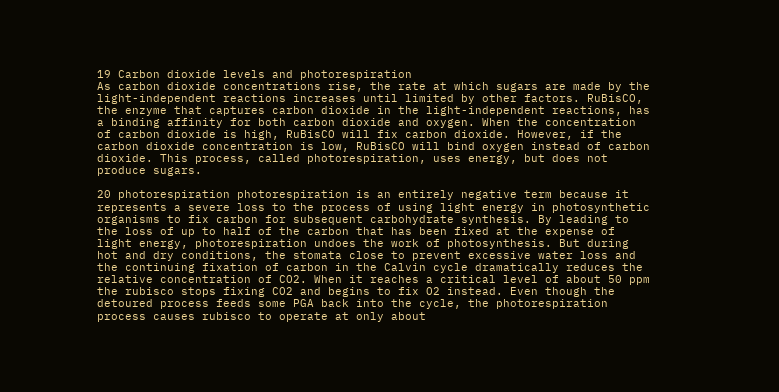19 Carbon dioxide levels and photorespiration
As carbon dioxide concentrations rise, the rate at which sugars are made by the light-independent reactions increases until limited by other factors. RuBisCO, the enzyme that captures carbon dioxide in the light-independent reactions, has a binding affinity for both carbon dioxide and oxygen. When the concentration of carbon dioxide is high, RuBisCO will fix carbon dioxide. However, if the carbon dioxide concentration is low, RuBisCO will bind oxygen instead of carbon dioxide. This process, called photorespiration, uses energy, but does not produce sugars.

20 photorespiration photorespiration is an entirely negative term because it represents a severe loss to the process of using light energy in photosynthetic organisms to fix carbon for subsequent carbohydrate synthesis. By leading to the loss of up to half of the carbon that has been fixed at the expense of light energy, photorespiration undoes the work of photosynthesis. But during hot and dry conditions, the stomata close to prevent excessive water loss and the continuing fixation of carbon in the Calvin cycle dramatically reduces the relative concentration of CO2. When it reaches a critical level of about 50 ppm the rubisco stops fixing CO2 and begins to fix O2 instead. Even though the detoured process feeds some PGA back into the cycle, the photorespiration process causes rubisco to operate at only about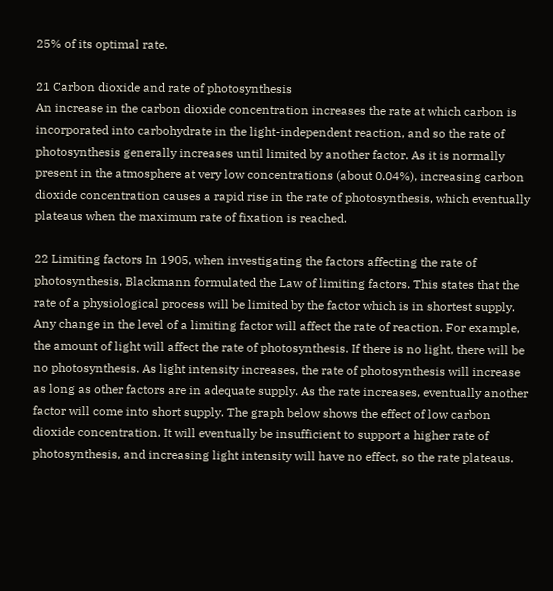25% of its optimal rate.

21 Carbon dioxide and rate of photosynthesis
An increase in the carbon dioxide concentration increases the rate at which carbon is incorporated into carbohydrate in the light-independent reaction, and so the rate of photosynthesis generally increases until limited by another factor. As it is normally present in the atmosphere at very low concentrations (about 0.04%), increasing carbon dioxide concentration causes a rapid rise in the rate of photosynthesis, which eventually plateaus when the maximum rate of fixation is reached.

22 Limiting factors In 1905, when investigating the factors affecting the rate of photosynthesis, Blackmann formulated the Law of limiting factors. This states that the rate of a physiological process will be limited by the factor which is in shortest supply. Any change in the level of a limiting factor will affect the rate of reaction. For example, the amount of light will affect the rate of photosynthesis. If there is no light, there will be no photosynthesis. As light intensity increases, the rate of photosynthesis will increase as long as other factors are in adequate supply. As the rate increases, eventually another factor will come into short supply. The graph below shows the effect of low carbon dioxide concentration. It will eventually be insufficient to support a higher rate of photosynthesis, and increasing light intensity will have no effect, so the rate plateaus.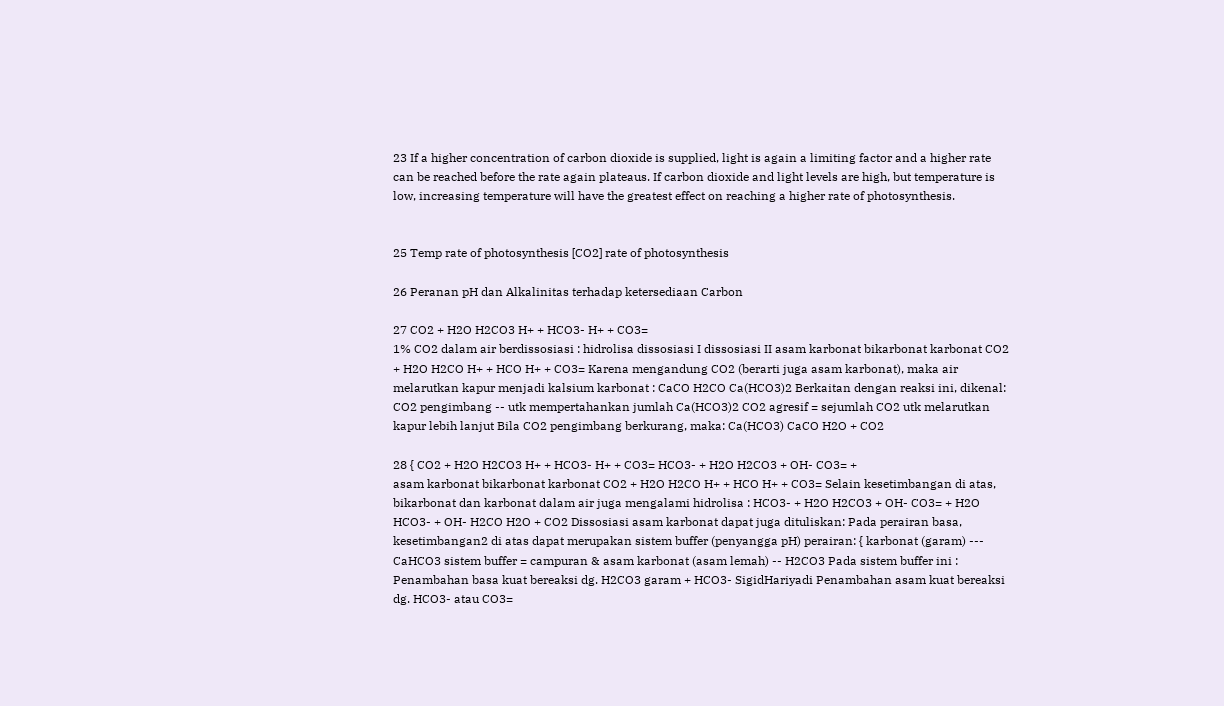23 If a higher concentration of carbon dioxide is supplied, light is again a limiting factor and a higher rate can be reached before the rate again plateaus. If carbon dioxide and light levels are high, but temperature is low, increasing temperature will have the greatest effect on reaching a higher rate of photosynthesis.


25 Temp rate of photosynthesis [CO2] rate of photosynthesis

26 Peranan pH dan Alkalinitas terhadap ketersediaan Carbon

27 CO2 + H2O H2CO3 H+ + HCO3- H+ + CO3=
1% CO2 dalam air berdissosiasi : hidrolisa dissosiasi I dissosiasi II asam karbonat bikarbonat karbonat CO2 + H2O H2CO H+ + HCO H+ + CO3= Karena mengandung CO2 (berarti juga asam karbonat), maka air melarutkan kapur menjadi kalsium karbonat : CaCO H2CO Ca(HCO3)2 Berkaitan dengan reaksi ini, dikenal: CO2 pengimbang -- utk mempertahankan jumlah Ca(HCO3)2 CO2 agresif = sejumlah CO2 utk melarutkan kapur lebih lanjut Bila CO2 pengimbang berkurang, maka: Ca(HCO3) CaCO H2O + CO2

28 { CO2 + H2O H2CO3 H+ + HCO3- H+ + CO3= HCO3- + H2O H2CO3 + OH- CO3= +
asam karbonat bikarbonat karbonat CO2 + H2O H2CO H+ + HCO H+ + CO3= Selain kesetimbangan di atas, bikarbonat dan karbonat dalam air juga mengalami hidrolisa : HCO3- + H2O H2CO3 + OH- CO3= + H2O HCO3- + OH- H2CO H2O + CO2 Dissosiasi asam karbonat dapat juga dituliskan: Pada perairan basa, kesetimbangan2 di atas dapat merupakan sistem buffer (penyangga pH) perairan: { karbonat (garam) --- CaHCO3 sistem buffer = campuran & asam karbonat (asam lemah) -- H2CO3 Pada sistem buffer ini : Penambahan basa kuat bereaksi dg. H2CO3 garam + HCO3- SigidHariyadi Penambahan asam kuat bereaksi dg. HCO3- atau CO3=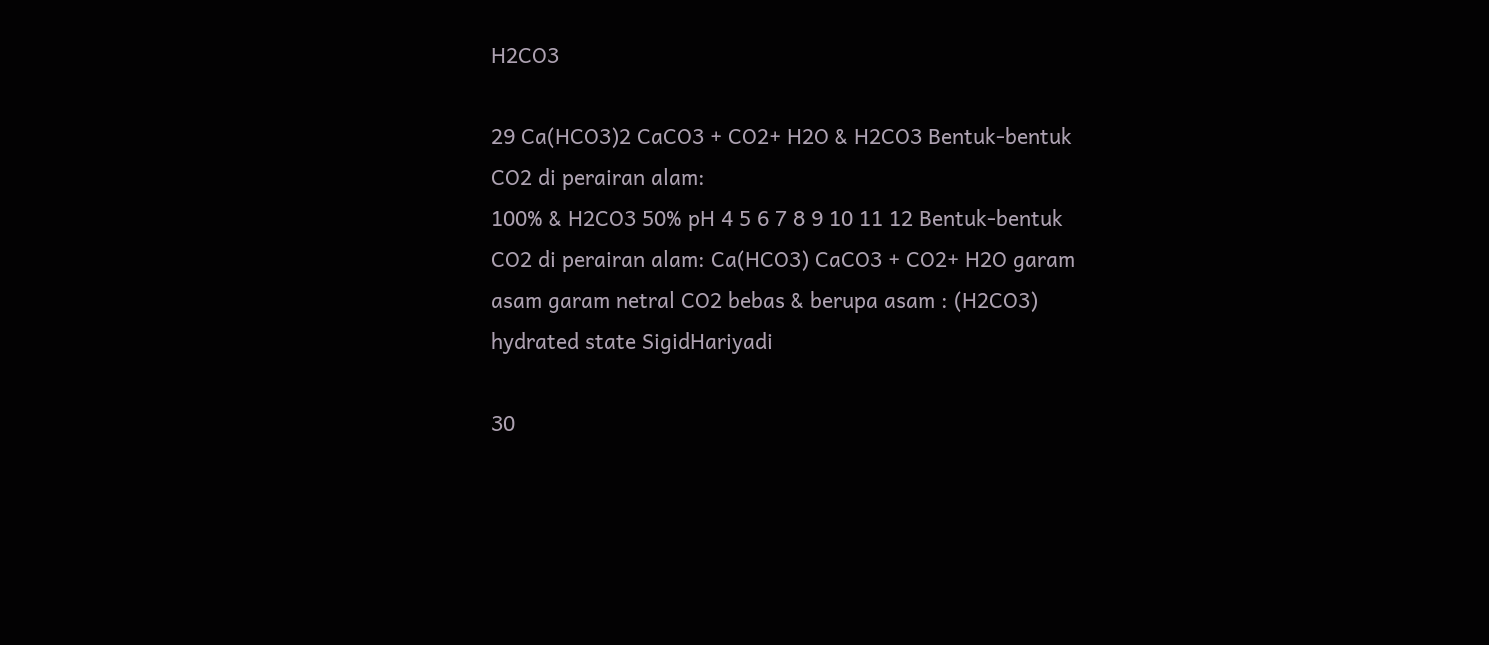H2CO3

29 Ca(HCO3)2 CaCO3 + CO2+ H2O & H2CO3 Bentuk-bentuk CO2 di perairan alam:
100% & H2CO3 50% pH 4 5 6 7 8 9 10 11 12 Bentuk-bentuk CO2 di perairan alam: Ca(HCO3) CaCO3 + CO2+ H2O garam asam garam netral CO2 bebas & berupa asam : (H2CO3) hydrated state SigidHariyadi

30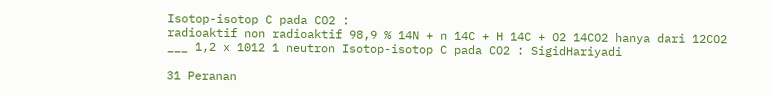Isotop-isotop C pada CO2 :
radioaktif non radioaktif 98,9 % 14N + n 14C + H 14C + O2 14CO2 hanya dari 12CO2 ___ 1,2 x 1012 1 neutron Isotop-isotop C pada CO2 : SigidHariyadi

31 Peranan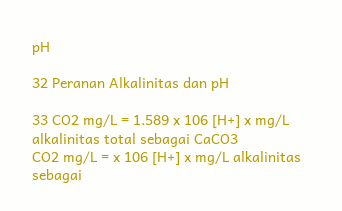pH

32 Peranan Alkalinitas dan pH

33 CO2 mg/L = 1.589 x 106 [H+] x mg/L alkalinitas total sebagai CaCO3
CO2 mg/L = x 106 [H+] x mg/L alkalinitas sebagai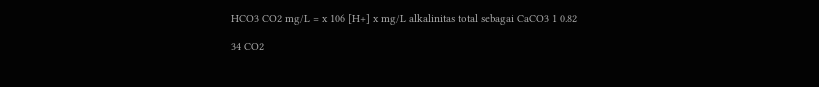HCO3 CO2 mg/L = x 106 [H+] x mg/L alkalinitas total sebagai CaCO3 1 0.82

34 CO2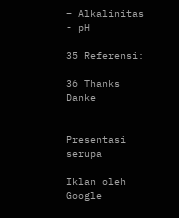– Alkalinitas - pH

35 Referensi:

36 Thanks Danke


Presentasi serupa

Iklan oleh Google